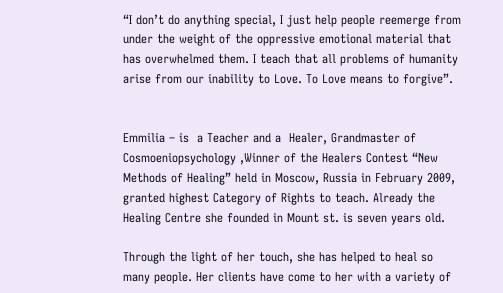“I don’t do anything special, I just help people reemerge from under the weight of the oppressive emotional material that has overwhelmed them. I teach that all problems of humanity arise from our inability to Love. To Love means to forgive”.


Emmilia – is  a Teacher and a  Healer, Grandmaster of Cosmoeniopsychology ,Winner of the Healers Contest “New Methods of Healing” held in Moscow, Russia in February 2009, granted highest Category of Rights to teach. Already the Healing Centre she founded in Mount st. is seven years old.

Through the light of her touch, she has helped to heal so many people. Her clients have come to her with a variety of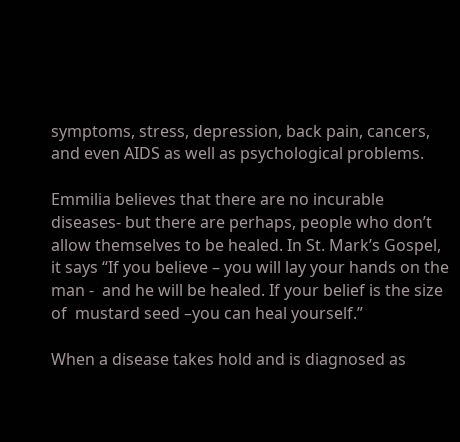symptoms, stress, depression, back pain, cancers, and even AIDS as well as psychological problems.

Emmilia believes that there are no incurable diseases- but there are perhaps, people who don’t allow themselves to be healed. In St. Mark’s Gospel, it says “If you believe – you will lay your hands on the man -  and he will be healed. If your belief is the size of  mustard seed –you can heal yourself.”

When a disease takes hold and is diagnosed as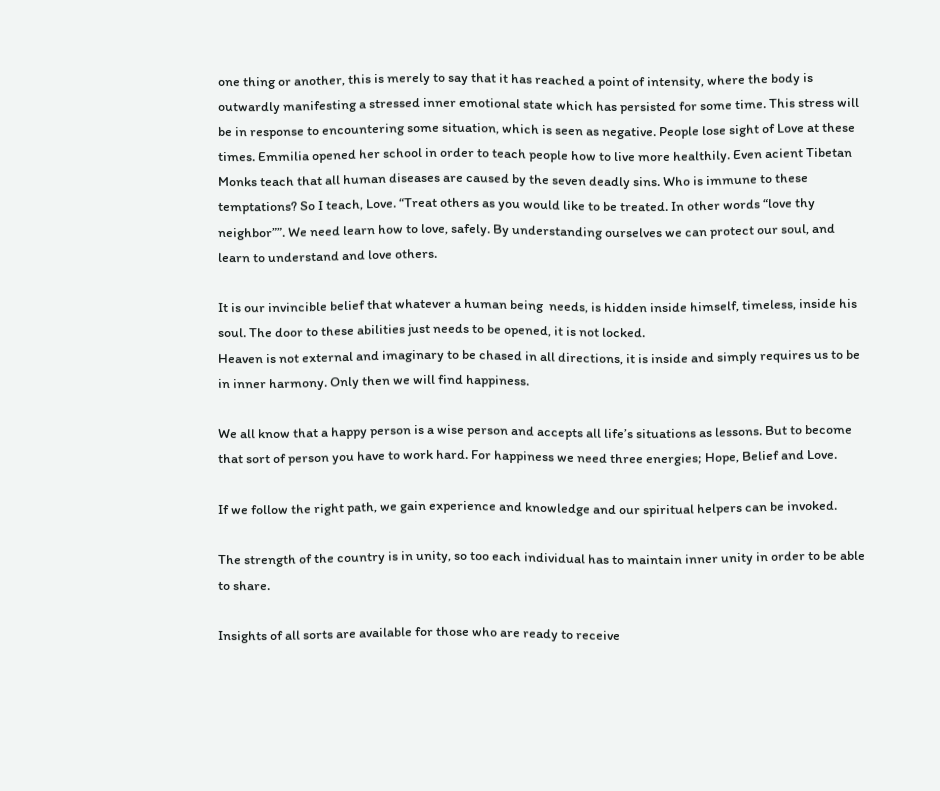one thing or another, this is merely to say that it has reached a point of intensity, where the body is outwardly manifesting a stressed inner emotional state which has persisted for some time. This stress will be in response to encountering some situation, which is seen as negative. People lose sight of Love at these times. Emmilia opened her school in order to teach people how to live more healthily. Even acient Tibetan Monks teach that all human diseases are caused by the seven deadly sins. Who is immune to these temptations? So I teach, Love. “Treat others as you would like to be treated. In other words “love thy neighbor””. We need learn how to love, safely. By understanding ourselves we can protect our soul, and learn to understand and love others.

It is our invincible belief that whatever a human being  needs, is hidden inside himself, timeless, inside his soul. The door to these abilities just needs to be opened, it is not locked.
Heaven is not external and imaginary to be chased in all directions, it is inside and simply requires us to be in inner harmony. Only then we will find happiness.

We all know that a happy person is a wise person and accepts all life’s situations as lessons. But to become that sort of person you have to work hard. For happiness we need three energies; Hope, Belief and Love.

If we follow the right path, we gain experience and knowledge and our spiritual helpers can be invoked.

The strength of the country is in unity, so too each individual has to maintain inner unity in order to be able to share.

Insights of all sorts are available for those who are ready to receive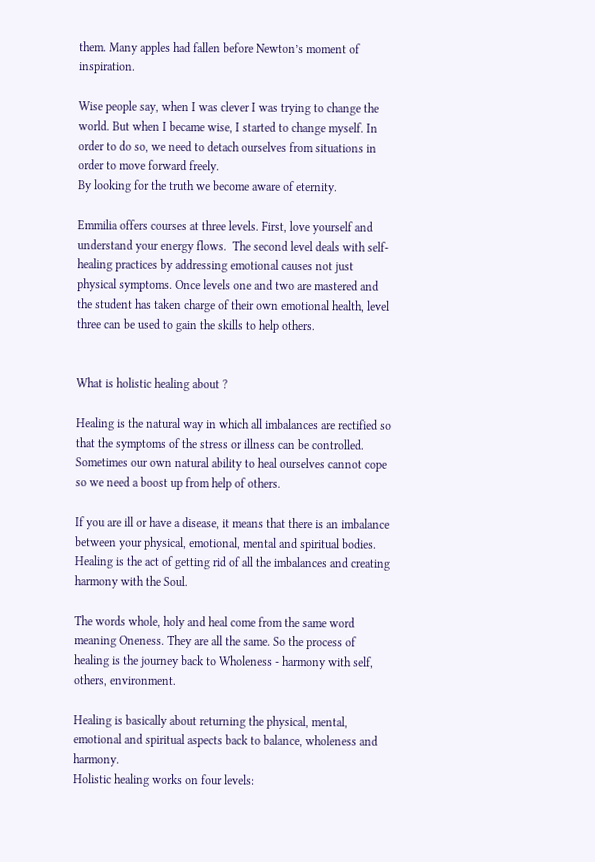them. Many apples had fallen before Newton’s moment of inspiration.

Wise people say, when I was clever I was trying to change the world. But when I became wise, I started to change myself. In order to do so, we need to detach ourselves from situations in order to move forward freely.
By looking for the truth we become aware of eternity.

Emmilia offers courses at three levels. First, love yourself and understand your energy flows.  The second level deals with self-healing practices by addressing emotional causes not just physical symptoms. Once levels one and two are mastered and the student has taken charge of their own emotional health, level three can be used to gain the skills to help others.


What is holistic healing about ?

Healing is the natural way in which all imbalances are rectified so that the symptoms of the stress or illness can be controlled. Sometimes our own natural ability to heal ourselves cannot cope so we need a boost up from help of others.

If you are ill or have a disease, it means that there is an imbalance between your physical, emotional, mental and spiritual bodies. Healing is the act of getting rid of all the imbalances and creating harmony with the Soul.

The words whole, holy and heal come from the same word meaning Oneness. They are all the same. So the process of healing is the journey back to Wholeness - harmony with self, others, environment.

Healing is basically about returning the physical, mental, emotional and spiritual aspects back to balance, wholeness and harmony.
Holistic healing works on four levels: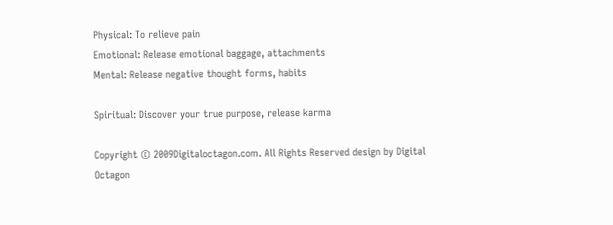Physical: To relieve pain
Emotional: Release emotional baggage, attachments
Mental: Release negative thought forms, habits

Spiritual: Discover your true purpose, release karma

Copyright © 2009Digitaloctagon.com. All Rights Reserved design by Digital Octagon